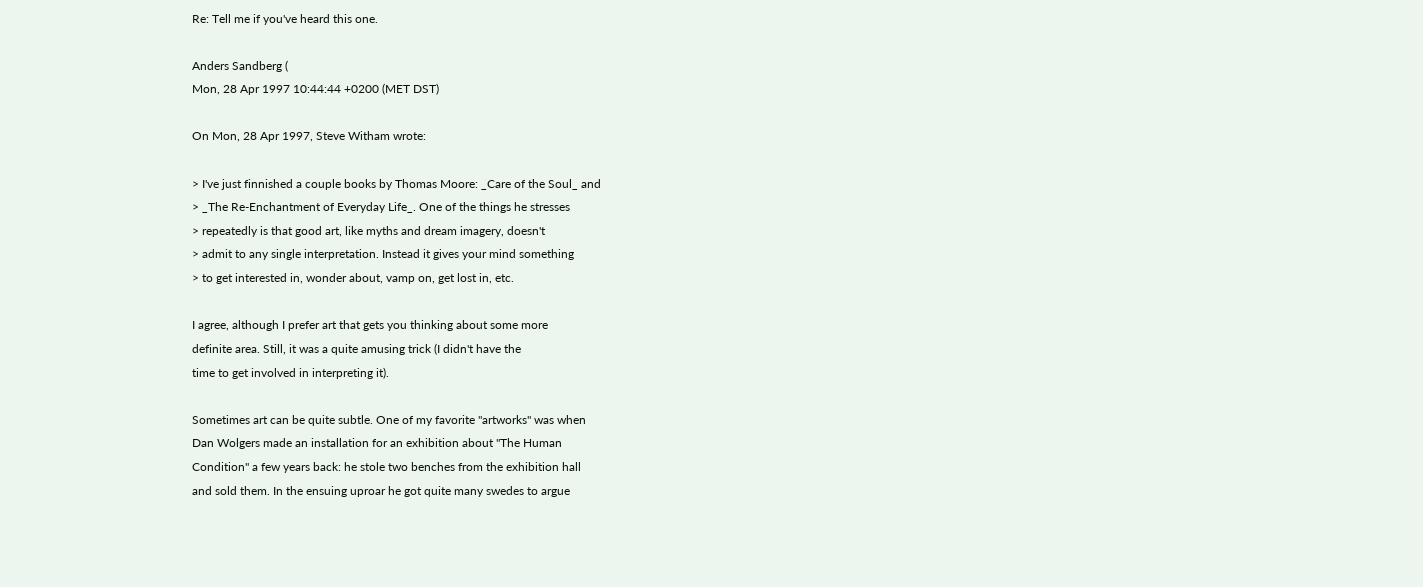Re: Tell me if you've heard this one.

Anders Sandberg (
Mon, 28 Apr 1997 10:44:44 +0200 (MET DST)

On Mon, 28 Apr 1997, Steve Witham wrote:

> I've just finnished a couple books by Thomas Moore: _Care of the Soul_ and
> _The Re-Enchantment of Everyday Life_. One of the things he stresses
> repeatedly is that good art, like myths and dream imagery, doesn't
> admit to any single interpretation. Instead it gives your mind something
> to get interested in, wonder about, vamp on, get lost in, etc.

I agree, although I prefer art that gets you thinking about some more
definite area. Still, it was a quite amusing trick (I didn't have the
time to get involved in interpreting it).

Sometimes art can be quite subtle. One of my favorite "artworks" was when
Dan Wolgers made an installation for an exhibition about "The Human
Condition" a few years back: he stole two benches from the exhibition hall
and sold them. In the ensuing uproar he got quite many swedes to argue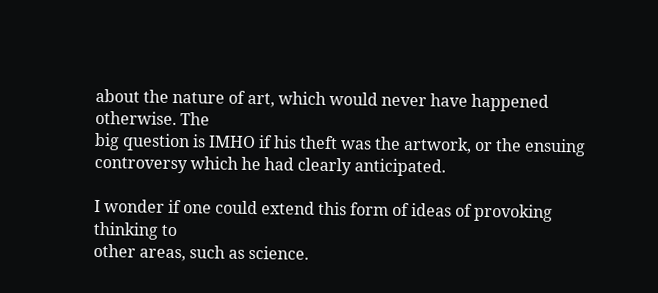about the nature of art, which would never have happened otherwise. The
big question is IMHO if his theft was the artwork, or the ensuing
controversy which he had clearly anticipated.

I wonder if one could extend this form of ideas of provoking thinking to
other areas, such as science.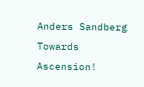Anders Sandberg Towards Ascension!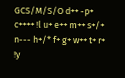GCS/M/S/O d++ -p+ c++++ !l u+ e++ m++ s+/+ n--- h+/* f+ g+ w++ t+ r+ !y